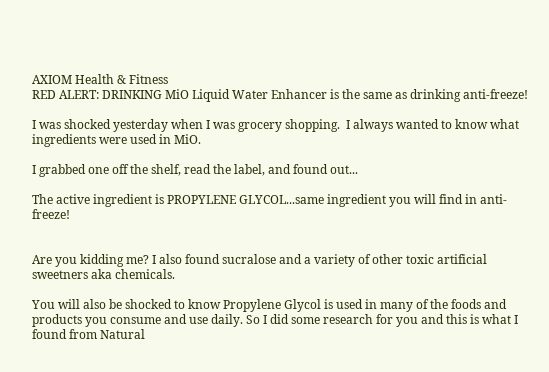AXIOM Health & Fitness
RED ALERT: DRINKING MiO Liquid Water Enhancer is the same as drinking anti-freeze!

I was shocked yesterday when I was grocery shopping.  I always wanted to know what ingredients were used in MiO.

I grabbed one off the shelf, read the label, and found out...

The active ingredient is PROPYLENE GLYCOL...same ingredient you will find in anti-freeze!


Are you kidding me? I also found sucralose and a variety of other toxic artificial sweetners aka chemicals.

You will also be shocked to know Propylene Glycol is used in many of the foods and products you consume and use daily. So I did some research for you and this is what I found from Natural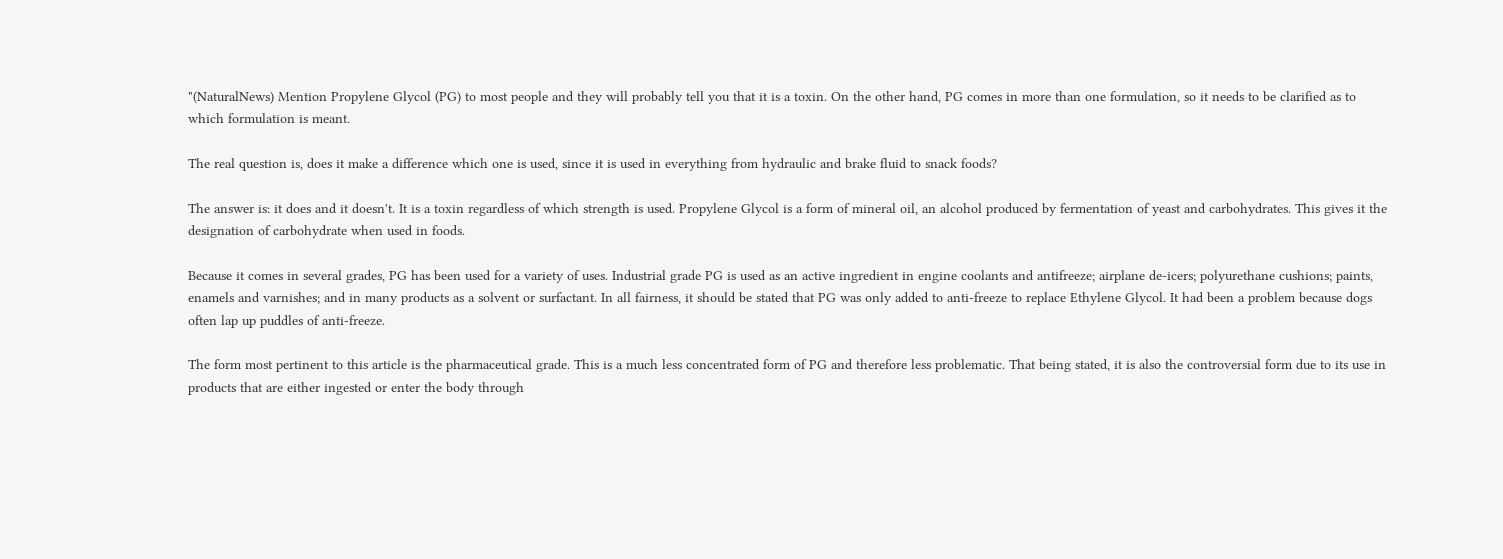"(NaturalNews) Mention Propylene Glycol (PG) to most people and they will probably tell you that it is a toxin. On the other hand, PG comes in more than one formulation, so it needs to be clarified as to which formulation is meant.

The real question is, does it make a difference which one is used, since it is used in everything from hydraulic and brake fluid to snack foods?

The answer is: it does and it doesn't. It is a toxin regardless of which strength is used. Propylene Glycol is a form of mineral oil, an alcohol produced by fermentation of yeast and carbohydrates. This gives it the designation of carbohydrate when used in foods.

Because it comes in several grades, PG has been used for a variety of uses. Industrial grade PG is used as an active ingredient in engine coolants and antifreeze; airplane de-icers; polyurethane cushions; paints, enamels and varnishes; and in many products as a solvent or surfactant. In all fairness, it should be stated that PG was only added to anti-freeze to replace Ethylene Glycol. It had been a problem because dogs often lap up puddles of anti-freeze.

The form most pertinent to this article is the pharmaceutical grade. This is a much less concentrated form of PG and therefore less problematic. That being stated, it is also the controversial form due to its use in products that are either ingested or enter the body through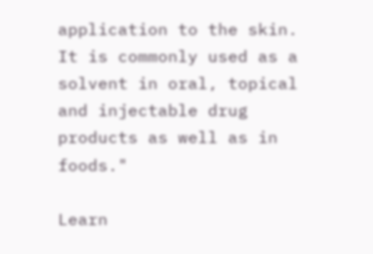application to the skin. It is commonly used as a solvent in oral, topical and injectable drug products as well as in foods."

Learn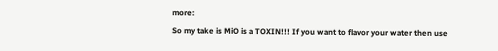more:
So my take is MiO is a TOXIN!!! If you want to flavor your water then use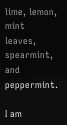lime, lemon, mint leaves, spearmint, and peppermint.

I am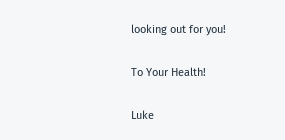looking out for you!

To Your Health!

Luke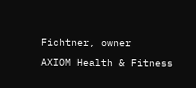Fichtner, owner
AXIOM Health & Fitness